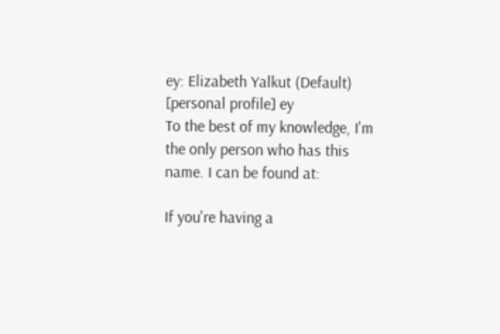ey: Elizabeth Yalkut (Default)
[personal profile] ey
To the best of my knowledge, I'm the only person who has this name. I can be found at:

If you're having a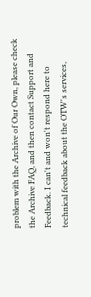problem with the Archive of Our Own, please check the Archive FAQ, and then contact Support and Feedback. I can't and won't respond here to technical feedback about the OTW's services,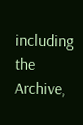including the Archive,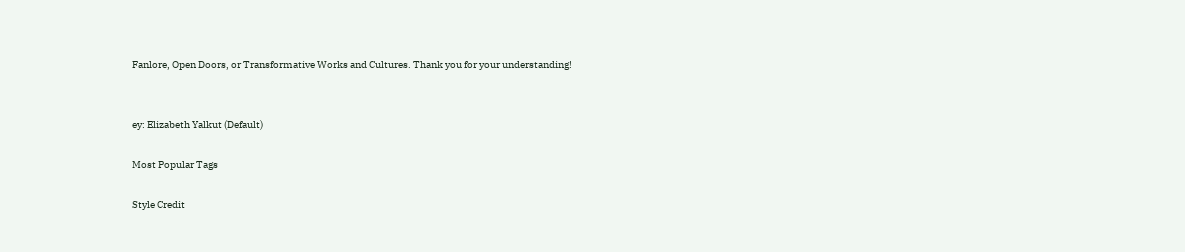Fanlore, Open Doors, or Transformative Works and Cultures. Thank you for your understanding!


ey: Elizabeth Yalkut (Default)

Most Popular Tags

Style Credit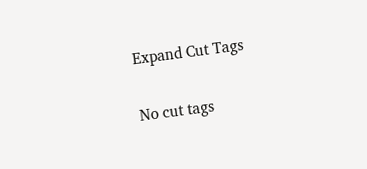Expand Cut Tags

No cut tags